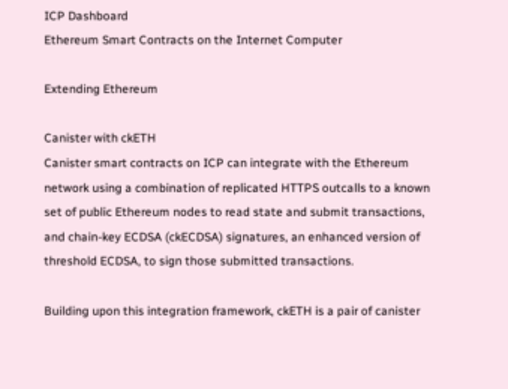ICP Dashboard
Ethereum Smart Contracts on the Internet Computer

Extending Ethereum

Canister with ckETH
Canister smart contracts on ICP can integrate with the Ethereum network using a combination of replicated HTTPS outcalls to a known set of public Ethereum nodes to read state and submit transactions, and chain-key ECDSA (ckECDSA) signatures, an enhanced version of threshold ECDSA, to sign those submitted transactions.

Building upon this integration framework, ckETH is a pair of canister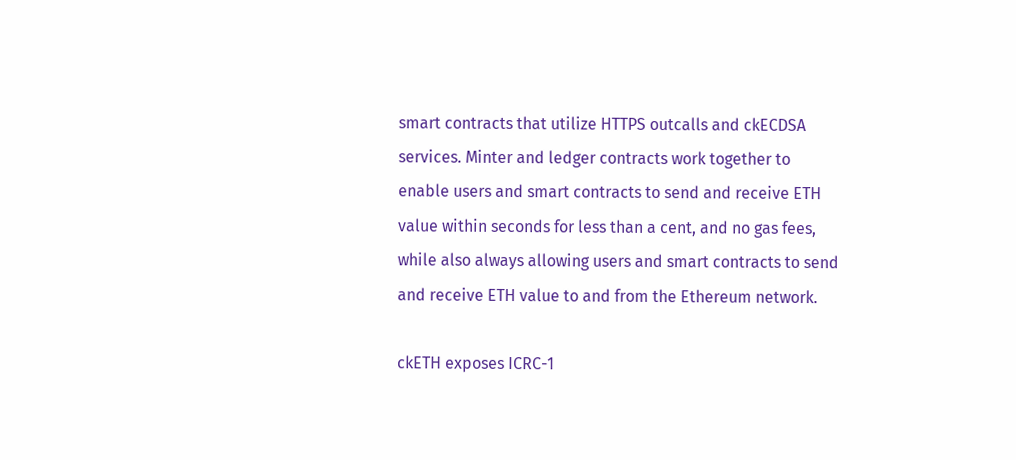smart contracts that utilize HTTPS outcalls and ckECDSA services. Minter and ledger contracts work together to enable users and smart contracts to send and receive ETH value within seconds for less than a cent, and no gas fees, while also always allowing users and smart contracts to send and receive ETH value to and from the Ethereum network.

ckETH exposes ICRC-1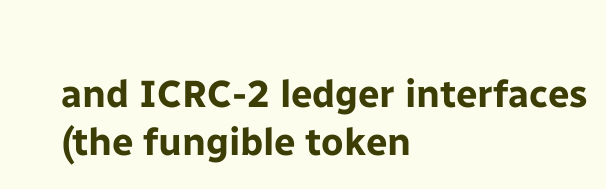and ICRC-2 ledger interfaces (the fungible token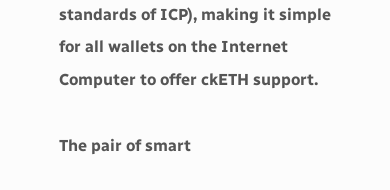standards of ICP), making it simple for all wallets on the Internet Computer to offer ckETH support.

The pair of smart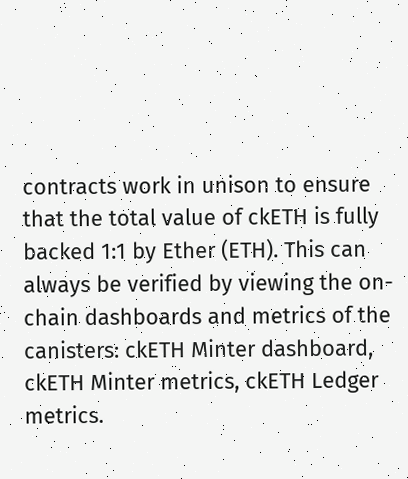contracts work in unison to ensure that the total value of ckETH is fully backed 1:1 by Ether (ETH). This can always be verified by viewing the on-chain dashboards and metrics of the canisters: ckETH Minter dashboard, ckETH Minter metrics, ckETH Ledger metrics.